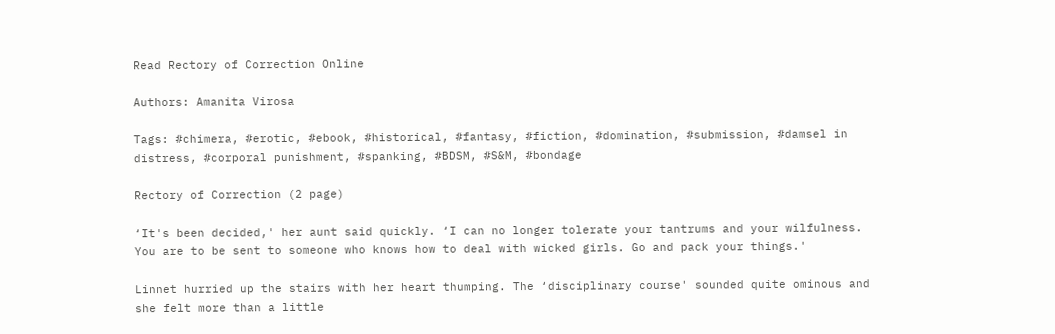Read Rectory of Correction Online

Authors: Amanita Virosa

Tags: #chimera, #erotic, #ebook, #historical, #fantasy, #fiction, #domination, #submission, #damsel in distress, #corporal punishment, #spanking, #BDSM, #S&M, #bondage

Rectory of Correction (2 page)

‘It's been decided,' her aunt said quickly. ‘I can no longer tolerate your tantrums and your wilfulness. You are to be sent to someone who knows how to deal with wicked girls. Go and pack your things.'

Linnet hurried up the stairs with her heart thumping. The ‘disciplinary course' sounded quite ominous and she felt more than a little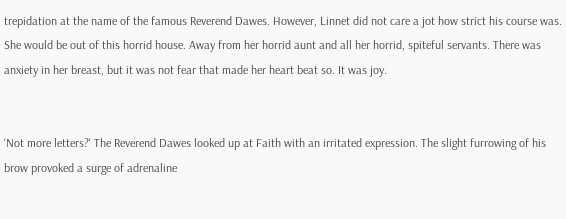trepidation at the name of the famous Reverend Dawes. However, Linnet did not care a jot how strict his course was. She would be out of this horrid house. Away from her horrid aunt and all her horrid, spiteful servants. There was anxiety in her breast, but it was not fear that made her heart beat so. It was joy.


‘Not more letters?' The Reverend Dawes looked up at Faith with an irritated expression. The slight furrowing of his brow provoked a surge of adrenaline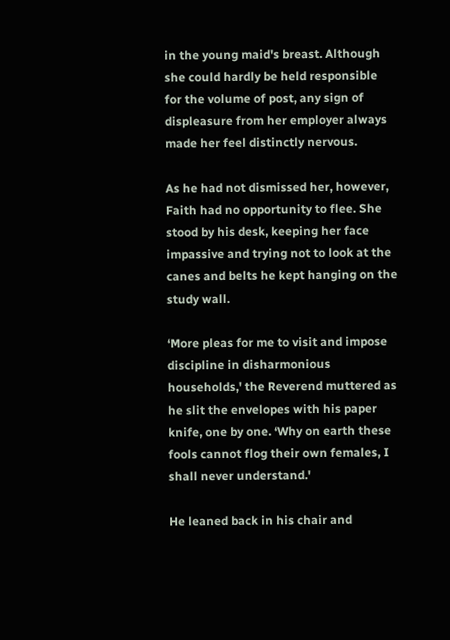in the young maid's breast. Although she could hardly be held responsible for the volume of post, any sign of displeasure from her employer always made her feel distinctly nervous.

As he had not dismissed her, however, Faith had no opportunity to flee. She stood by his desk, keeping her face impassive and trying not to look at the canes and belts he kept hanging on the study wall.

‘More pleas for me to visit and impose discipline in disharmonious households,' the Reverend muttered as he slit the envelopes with his paper knife, one by one. ‘Why on earth these fools cannot flog their own females, I shall never understand.'

He leaned back in his chair and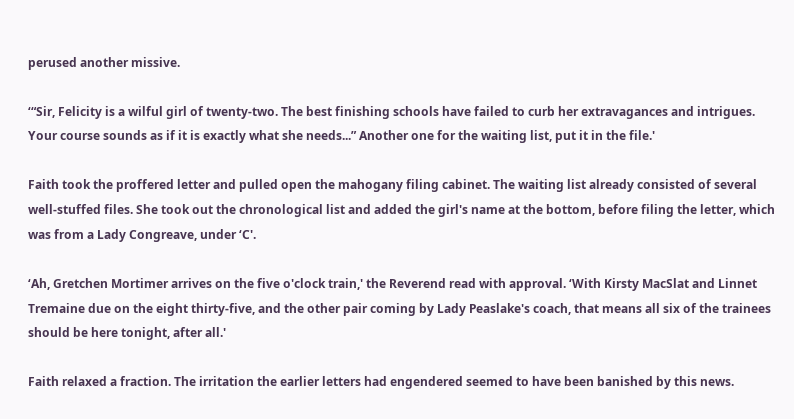perused another missive.

‘“Sir, Felicity is a wilful girl of twenty-two. The best finishing schools have failed to curb her extravagances and intrigues. Your course sounds as if it is exactly what she needs...” Another one for the waiting list, put it in the file.'

Faith took the proffered letter and pulled open the mahogany filing cabinet. The waiting list already consisted of several well-stuffed files. She took out the chronological list and added the girl's name at the bottom, before filing the letter, which was from a Lady Congreave, under ‘C'.

‘Ah, Gretchen Mortimer arrives on the five o'clock train,' the Reverend read with approval. ‘With Kirsty MacSlat and Linnet Tremaine due on the eight thirty-five, and the other pair coming by Lady Peaslake's coach, that means all six of the trainees should be here tonight, after all.'

Faith relaxed a fraction. The irritation the earlier letters had engendered seemed to have been banished by this news.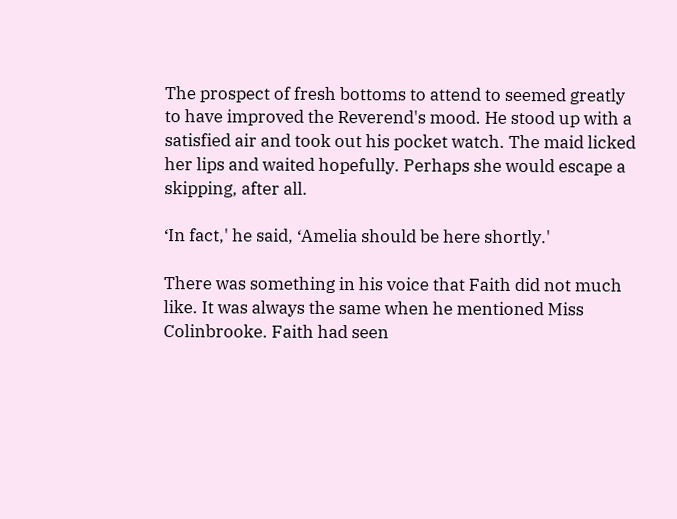The prospect of fresh bottoms to attend to seemed greatly to have improved the Reverend's mood. He stood up with a satisfied air and took out his pocket watch. The maid licked her lips and waited hopefully. Perhaps she would escape a skipping, after all.

‘In fact,' he said, ‘Amelia should be here shortly.'

There was something in his voice that Faith did not much like. It was always the same when he mentioned Miss Colinbrooke. Faith had seen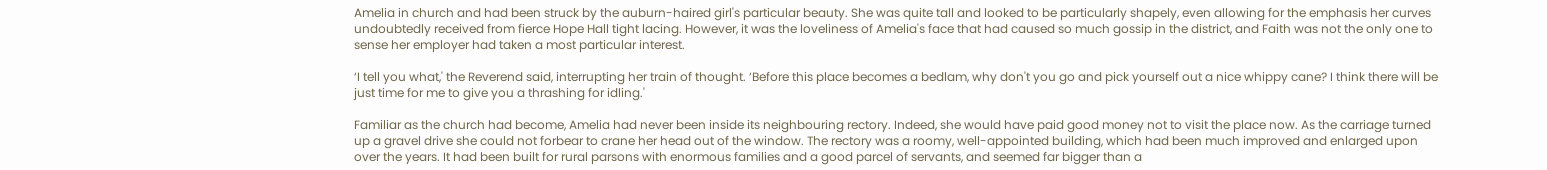Amelia in church and had been struck by the auburn-haired girl's particular beauty. She was quite tall and looked to be particularly shapely, even allowing for the emphasis her curves undoubtedly received from fierce Hope Hall tight lacing. However, it was the loveliness of Amelia's face that had caused so much gossip in the district, and Faith was not the only one to sense her employer had taken a most particular interest.

‘I tell you what,' the Reverend said, interrupting her train of thought. ‘Before this place becomes a bedlam, why don't you go and pick yourself out a nice whippy cane? I think there will be just time for me to give you a thrashing for idling.'

Familiar as the church had become, Amelia had never been inside its neighbouring rectory. Indeed, she would have paid good money not to visit the place now. As the carriage turned up a gravel drive she could not forbear to crane her head out of the window. The rectory was a roomy, well-appointed building, which had been much improved and enlarged upon over the years. It had been built for rural parsons with enormous families and a good parcel of servants, and seemed far bigger than a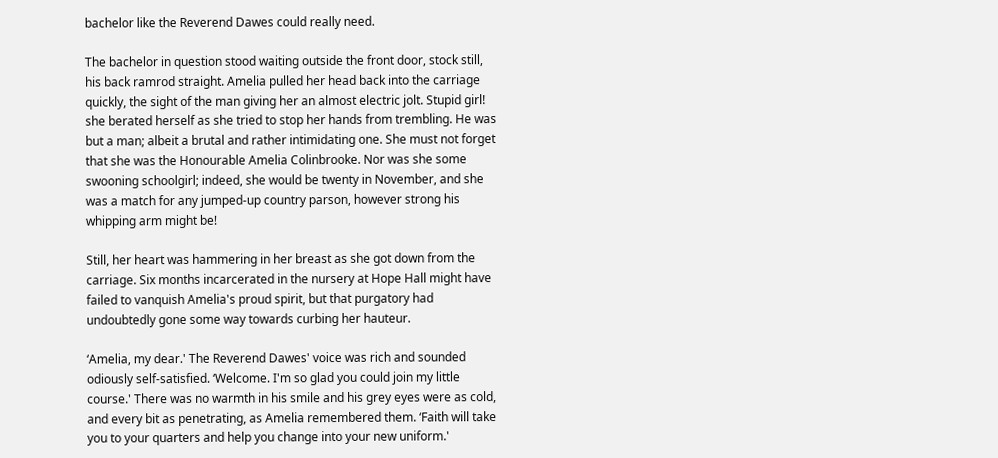bachelor like the Reverend Dawes could really need.

The bachelor in question stood waiting outside the front door, stock still, his back ramrod straight. Amelia pulled her head back into the carriage quickly, the sight of the man giving her an almost electric jolt. Stupid girl! she berated herself as she tried to stop her hands from trembling. He was but a man; albeit a brutal and rather intimidating one. She must not forget that she was the Honourable Amelia Colinbrooke. Nor was she some swooning schoolgirl; indeed, she would be twenty in November, and she was a match for any jumped-up country parson, however strong his whipping arm might be!

Still, her heart was hammering in her breast as she got down from the carriage. Six months incarcerated in the nursery at Hope Hall might have failed to vanquish Amelia's proud spirit, but that purgatory had undoubtedly gone some way towards curbing her hauteur.

‘Amelia, my dear.' The Reverend Dawes' voice was rich and sounded odiously self-satisfied. ‘Welcome. I'm so glad you could join my little course.' There was no warmth in his smile and his grey eyes were as cold, and every bit as penetrating, as Amelia remembered them. ‘Faith will take you to your quarters and help you change into your new uniform.'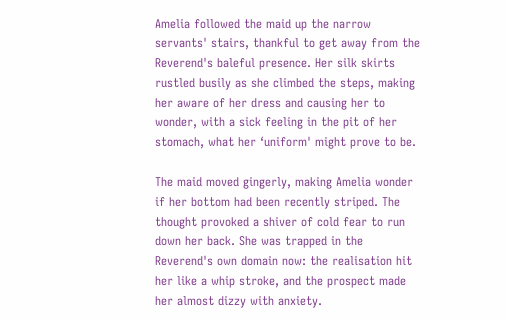Amelia followed the maid up the narrow servants' stairs, thankful to get away from the Reverend's baleful presence. Her silk skirts rustled busily as she climbed the steps, making her aware of her dress and causing her to wonder, with a sick feeling in the pit of her stomach, what her ‘uniform' might prove to be.

The maid moved gingerly, making Amelia wonder if her bottom had been recently striped. The thought provoked a shiver of cold fear to run down her back. She was trapped in the Reverend's own domain now: the realisation hit her like a whip stroke, and the prospect made her almost dizzy with anxiety.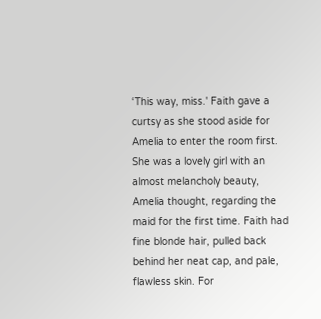‘This way, miss.' Faith gave a curtsy as she stood aside for Amelia to enter the room first. She was a lovely girl with an almost melancholy beauty, Amelia thought, regarding the maid for the first time. Faith had fine blonde hair, pulled back behind her neat cap, and pale, flawless skin. For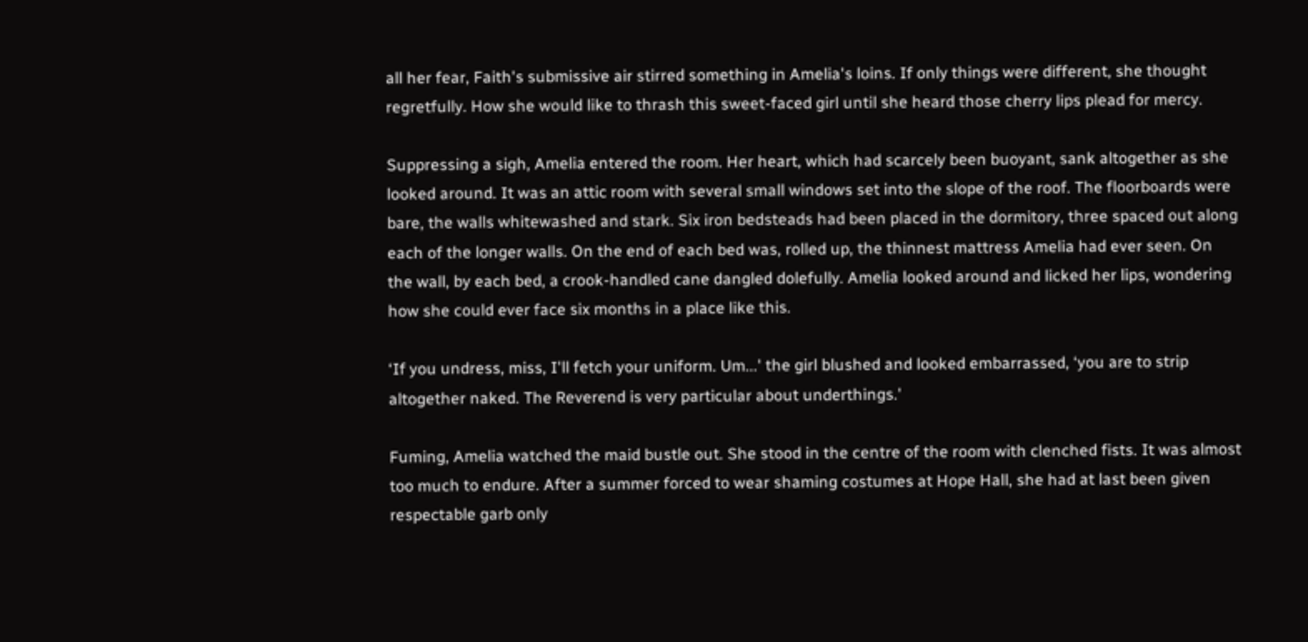all her fear, Faith's submissive air stirred something in Amelia's loins. If only things were different, she thought regretfully. How she would like to thrash this sweet-faced girl until she heard those cherry lips plead for mercy.

Suppressing a sigh, Amelia entered the room. Her heart, which had scarcely been buoyant, sank altogether as she looked around. It was an attic room with several small windows set into the slope of the roof. The floorboards were bare, the walls whitewashed and stark. Six iron bedsteads had been placed in the dormitory, three spaced out along each of the longer walls. On the end of each bed was, rolled up, the thinnest mattress Amelia had ever seen. On the wall, by each bed, a crook-handled cane dangled dolefully. Amelia looked around and licked her lips, wondering how she could ever face six months in a place like this.

‘If you undress, miss, I'll fetch your uniform. Um...' the girl blushed and looked embarrassed, ‘you are to strip altogether naked. The Reverend is very particular about underthings.'

Fuming, Amelia watched the maid bustle out. She stood in the centre of the room with clenched fists. It was almost too much to endure. After a summer forced to wear shaming costumes at Hope Hall, she had at last been given respectable garb only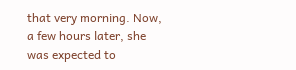that very morning. Now, a few hours later, she was expected to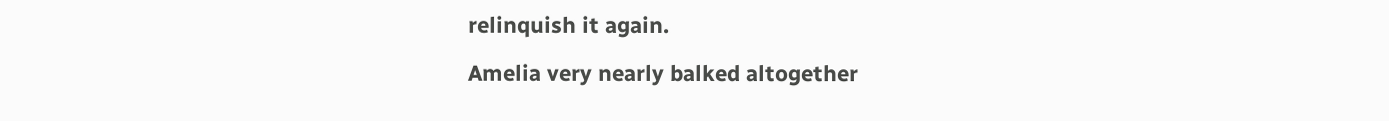relinquish it again.

Amelia very nearly balked altogether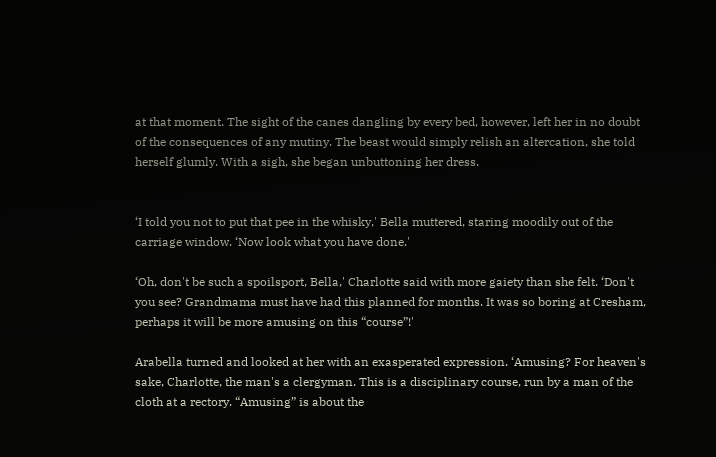at that moment. The sight of the canes dangling by every bed, however, left her in no doubt of the consequences of any mutiny. The beast would simply relish an altercation, she told herself glumly. With a sigh, she began unbuttoning her dress.


‘I told you not to put that pee in the whisky,' Bella muttered, staring moodily out of the carriage window. ‘Now look what you have done.'

‘Oh, don't be such a spoilsport, Bella,' Charlotte said with more gaiety than she felt. ‘Don't you see? Grandmama must have had this planned for months. It was so boring at Cresham, perhaps it will be more amusing on this “course”!'

Arabella turned and looked at her with an exasperated expression. ‘Amusing? For heaven's sake, Charlotte, the man's a clergyman. This is a disciplinary course, run by a man of the cloth at a rectory. “Amusing” is about the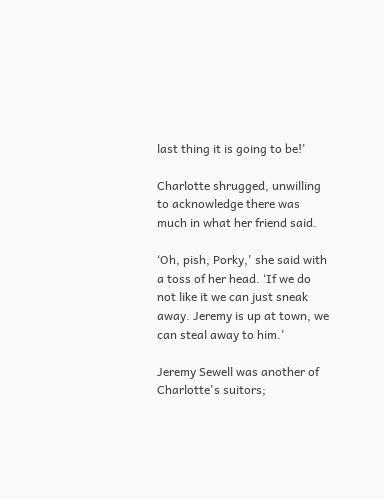last thing it is going to be!'

Charlotte shrugged, unwilling to acknowledge there was much in what her friend said.

‘Oh, pish, Porky,' she said with a toss of her head. ‘If we do not like it we can just sneak away. Jeremy is up at town, we can steal away to him.'

Jeremy Sewell was another of Charlotte's suitors;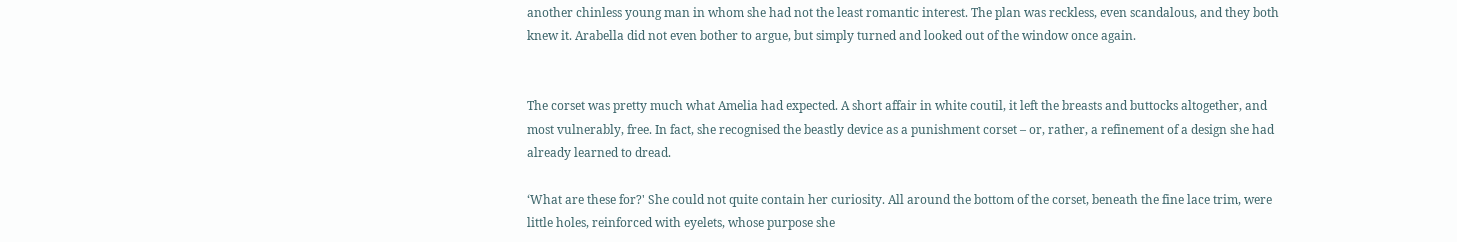another chinless young man in whom she had not the least romantic interest. The plan was reckless, even scandalous, and they both knew it. Arabella did not even bother to argue, but simply turned and looked out of the window once again.


The corset was pretty much what Amelia had expected. A short affair in white coutil, it left the breasts and buttocks altogether, and most vulnerably, free. In fact, she recognised the beastly device as a punishment corset – or, rather, a refinement of a design she had already learned to dread.

‘What are these for?' She could not quite contain her curiosity. All around the bottom of the corset, beneath the fine lace trim, were little holes, reinforced with eyelets, whose purpose she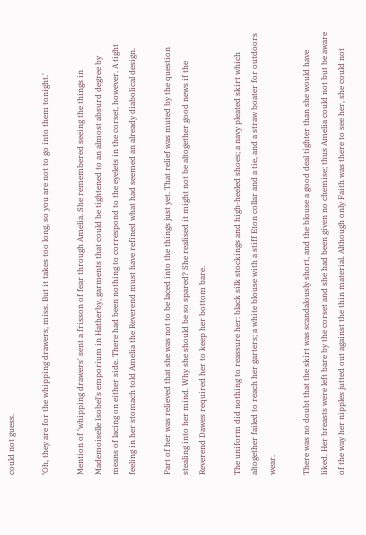could not guess.

‘Oh, they are for the whipping drawers, miss. But it takes too long, so you are not to go into them tonight.'

Mention of ‘whipping drawers' sent a frisson of fear through Amelia. She remembered seeing the things in Mademoiselle Isobel's emporium in Hatherby, garments that could be tightened to an almost absurd degree by means of lacing on either side. There had been nothing to correspond to the eyelets in the corset, however. A tight feeling in her stomach told Amelia the Reverend must have refined what had seemed an already diabolical design.

Part of her was relieved that she was not to be laced into the things just yet. That relief was muted by the question stealing into her mind. Why she should be so spared? She realised it might not be altogether good news if the Reverend Dawes required her to keep her bottom bare.

The uniform did nothing to reassure her: black silk stockings and high-heeled shoes; a navy pleated skirt which altogether failed to reach her garters; a white blouse with a stiff Eton collar and a tie, and a straw boater for outdoors wear.

There was no doubt that the skirt was scandalously short, and the blouse a good deal tighter than she would have liked. Her breasts were left bare by the corset and she had been given no chemise; thus Amelia could not but be aware of the way her nipples jutted out against the thin material. Although only Faith was there to see her, she could not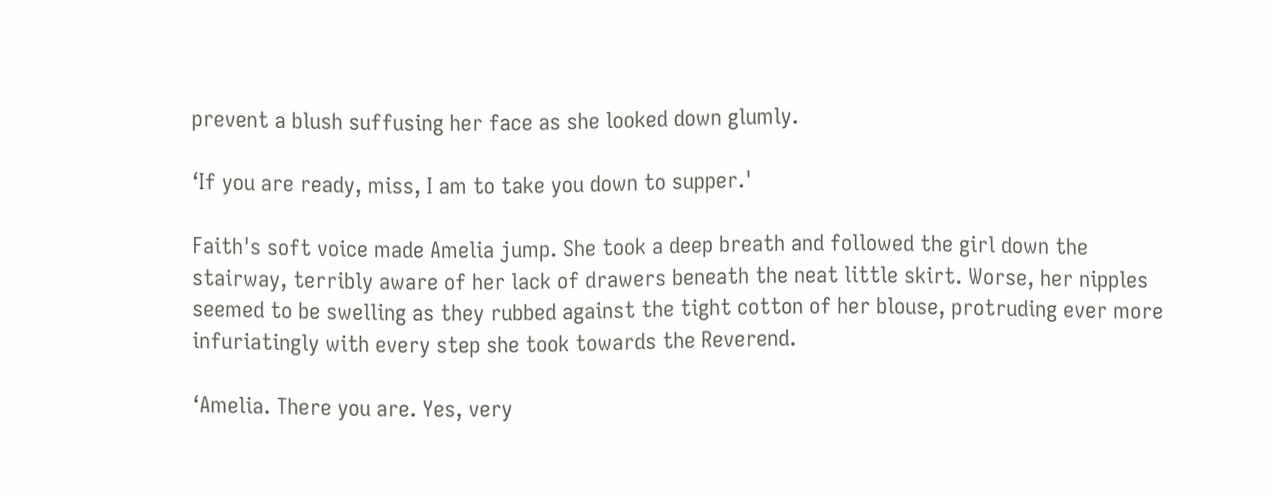prevent a blush suffusing her face as she looked down glumly.

‘If you are ready, miss, I am to take you down to supper.'

Faith's soft voice made Amelia jump. She took a deep breath and followed the girl down the stairway, terribly aware of her lack of drawers beneath the neat little skirt. Worse, her nipples seemed to be swelling as they rubbed against the tight cotton of her blouse, protruding ever more infuriatingly with every step she took towards the Reverend.

‘Amelia. There you are. Yes, very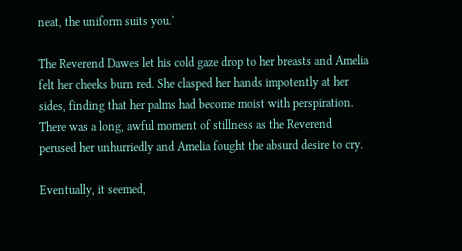neat, the uniform suits you.'

The Reverend Dawes let his cold gaze drop to her breasts and Amelia felt her cheeks burn red. She clasped her hands impotently at her sides, finding that her palms had become moist with perspiration. There was a long, awful moment of stillness as the Reverend perused her unhurriedly and Amelia fought the absurd desire to cry.

Eventually, it seemed,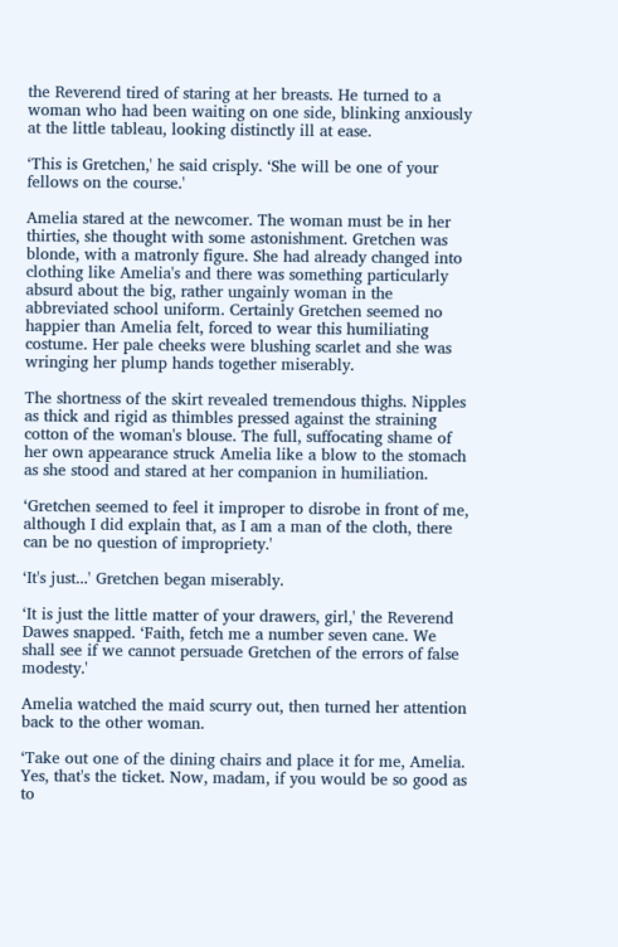the Reverend tired of staring at her breasts. He turned to a woman who had been waiting on one side, blinking anxiously at the little tableau, looking distinctly ill at ease.

‘This is Gretchen,' he said crisply. ‘She will be one of your fellows on the course.'

Amelia stared at the newcomer. The woman must be in her thirties, she thought with some astonishment. Gretchen was blonde, with a matronly figure. She had already changed into clothing like Amelia's and there was something particularly absurd about the big, rather ungainly woman in the abbreviated school uniform. Certainly Gretchen seemed no happier than Amelia felt, forced to wear this humiliating costume. Her pale cheeks were blushing scarlet and she was wringing her plump hands together miserably.

The shortness of the skirt revealed tremendous thighs. Nipples as thick and rigid as thimbles pressed against the straining cotton of the woman's blouse. The full, suffocating shame of her own appearance struck Amelia like a blow to the stomach as she stood and stared at her companion in humiliation.

‘Gretchen seemed to feel it improper to disrobe in front of me, although I did explain that, as I am a man of the cloth, there can be no question of impropriety.'

‘It's just...' Gretchen began miserably.

‘It is just the little matter of your drawers, girl,' the Reverend Dawes snapped. ‘Faith, fetch me a number seven cane. We shall see if we cannot persuade Gretchen of the errors of false modesty.'

Amelia watched the maid scurry out, then turned her attention back to the other woman.

‘Take out one of the dining chairs and place it for me, Amelia. Yes, that's the ticket. Now, madam, if you would be so good as to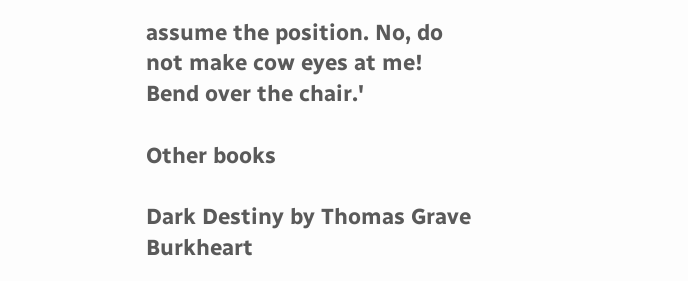assume the position. No, do not make cow eyes at me! Bend over the chair.'

Other books

Dark Destiny by Thomas Grave
Burkheart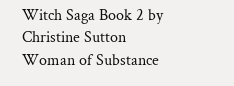Witch Saga Book 2 by Christine Sutton
Woman of Substance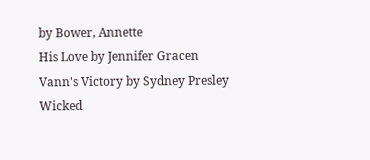by Bower, Annette
His Love by Jennifer Gracen
Vann's Victory by Sydney Presley
Wicked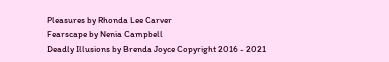Pleasures by Rhonda Lee Carver
Fearscape by Nenia Campbell
Deadly Illusions by Brenda Joyce Copyright 2016 - 2021